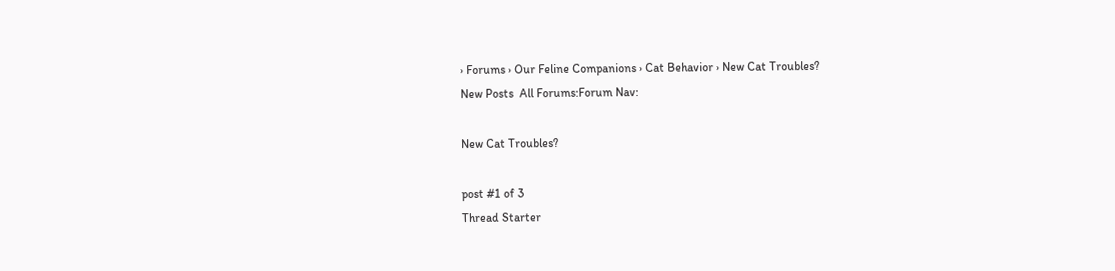› Forums › Our Feline Companions › Cat Behavior › New Cat Troubles?
New Posts  All Forums:Forum Nav:

New Cat Troubles?

post #1 of 3
Thread Starter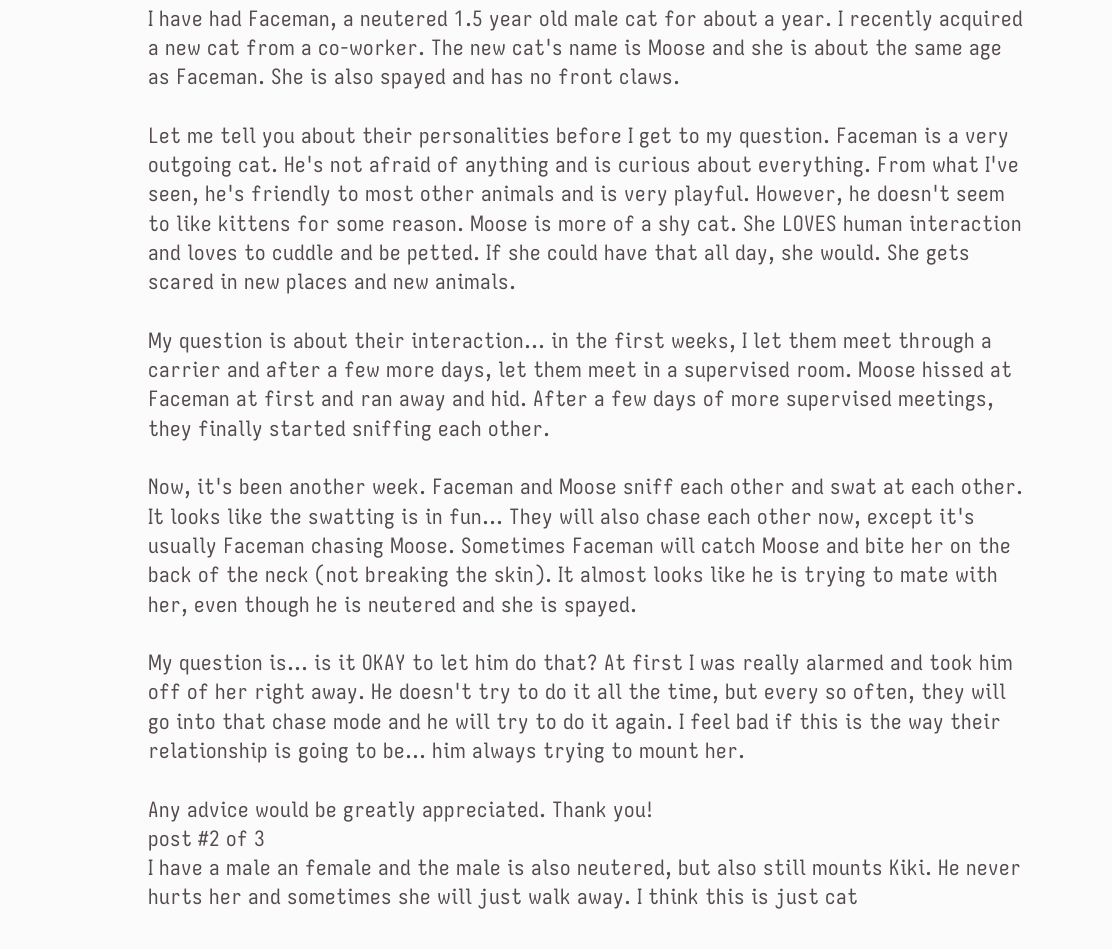I have had Faceman, a neutered 1.5 year old male cat for about a year. I recently acquired a new cat from a co-worker. The new cat's name is Moose and she is about the same age as Faceman. She is also spayed and has no front claws.

Let me tell you about their personalities before I get to my question. Faceman is a very outgoing cat. He's not afraid of anything and is curious about everything. From what I've seen, he's friendly to most other animals and is very playful. However, he doesn't seem to like kittens for some reason. Moose is more of a shy cat. She LOVES human interaction and loves to cuddle and be petted. If she could have that all day, she would. She gets scared in new places and new animals.

My question is about their interaction... in the first weeks, I let them meet through a carrier and after a few more days, let them meet in a supervised room. Moose hissed at Faceman at first and ran away and hid. After a few days of more supervised meetings, they finally started sniffing each other.

Now, it's been another week. Faceman and Moose sniff each other and swat at each other. It looks like the swatting is in fun... They will also chase each other now, except it's usually Faceman chasing Moose. Sometimes Faceman will catch Moose and bite her on the back of the neck (not breaking the skin). It almost looks like he is trying to mate with her, even though he is neutered and she is spayed.

My question is... is it OKAY to let him do that? At first I was really alarmed and took him off of her right away. He doesn't try to do it all the time, but every so often, they will go into that chase mode and he will try to do it again. I feel bad if this is the way their relationship is going to be... him always trying to mount her.

Any advice would be greatly appreciated. Thank you!
post #2 of 3
I have a male an female and the male is also neutered, but also still mounts Kiki. He never hurts her and sometimes she will just walk away. I think this is just cat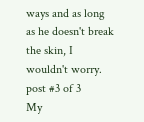ways and as long as he doesn't break the skin, I wouldn't worry.
post #3 of 3
My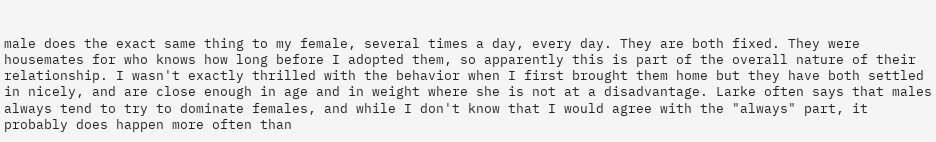male does the exact same thing to my female, several times a day, every day. They are both fixed. They were housemates for who knows how long before I adopted them, so apparently this is part of the overall nature of their relationship. I wasn't exactly thrilled with the behavior when I first brought them home but they have both settled in nicely, and are close enough in age and in weight where she is not at a disadvantage. Larke often says that males always tend to try to dominate females, and while I don't know that I would agree with the "always" part, it probably does happen more often than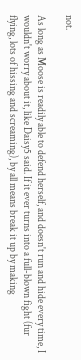not.

As long as Moose is readily able to defend herself, and doesn't run and hide every time, I wouldn't worry about it, like Daisy5 said. If it ever turns into a full-blown fight (fur flying, lots of hissing and screaming), by all means break it up by making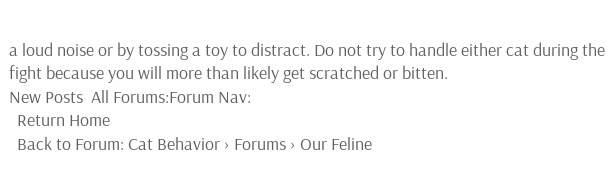a loud noise or by tossing a toy to distract. Do not try to handle either cat during the fight because you will more than likely get scratched or bitten.
New Posts  All Forums:Forum Nav:
  Return Home
  Back to Forum: Cat Behavior › Forums › Our Feline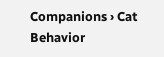Companions › Cat Behavior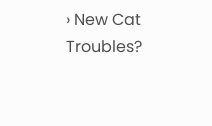› New Cat Troubles?